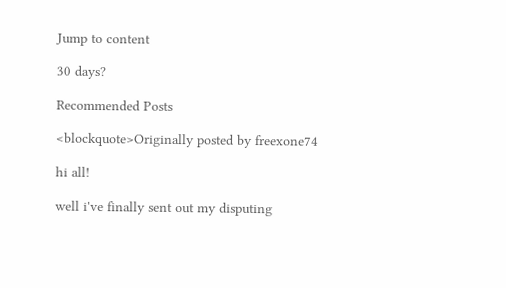Jump to content

30 days?

Recommended Posts

<blockquote>Originally posted by freexone74

hi all!

well i've finally sent out my disputing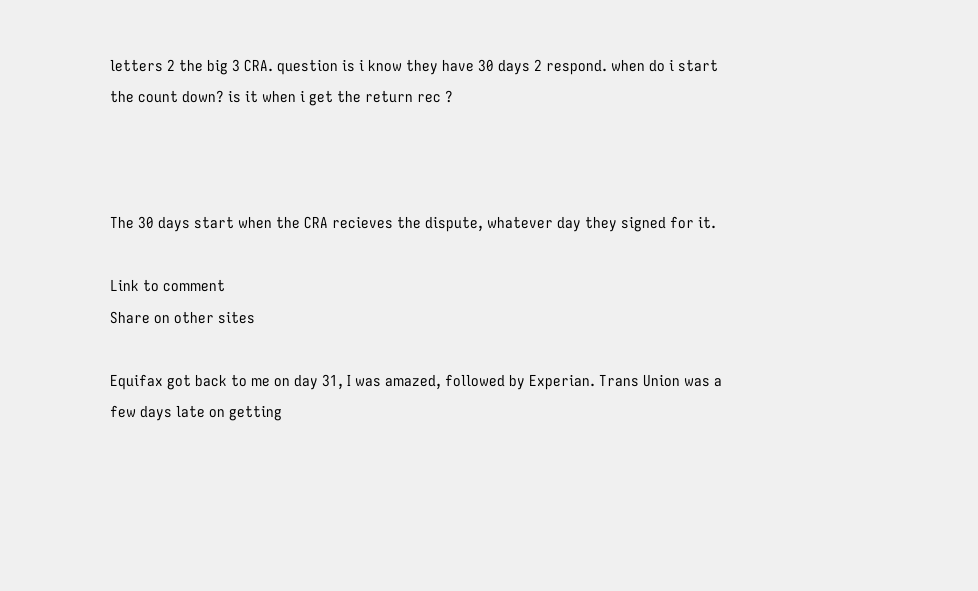letters 2 the big 3 CRA. question is i know they have 30 days 2 respond. when do i start the count down? is it when i get the return rec ?



The 30 days start when the CRA recieves the dispute, whatever day they signed for it.

Link to comment
Share on other sites

Equifax got back to me on day 31, I was amazed, followed by Experian. Trans Union was a few days late on getting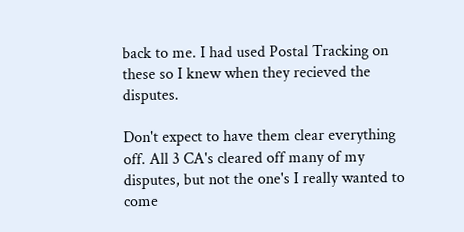back to me. I had used Postal Tracking on these so I knew when they recieved the disputes.

Don't expect to have them clear everything off. All 3 CA's cleared off many of my disputes, but not the one's I really wanted to come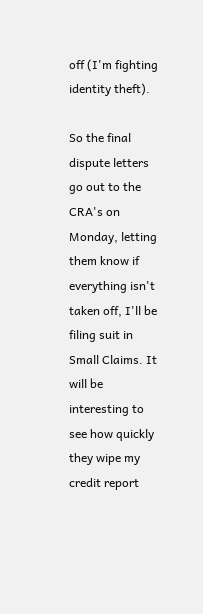off (I'm fighting identity theft).

So the final dispute letters go out to the CRA's on Monday, letting them know if everything isn't taken off, I'll be filing suit in Small Claims. It will be interesting to see how quickly they wipe my credit report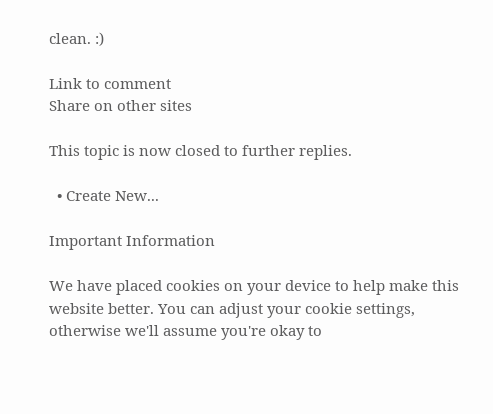clean. :)

Link to comment
Share on other sites

This topic is now closed to further replies.

  • Create New...

Important Information

We have placed cookies on your device to help make this website better. You can adjust your cookie settings, otherwise we'll assume you're okay to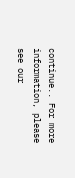continue.. For more information, please see our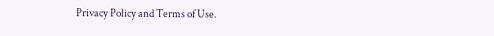Privacy Policy and Terms of Use.